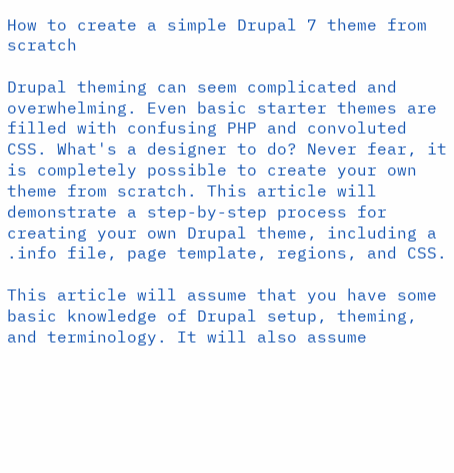How to create a simple Drupal 7 theme from scratch

Drupal theming can seem complicated and overwhelming. Even basic starter themes are filled with confusing PHP and convoluted CSS. What's a designer to do? Never fear, it is completely possible to create your own theme from scratch. This article will demonstrate a step-by-step process for creating your own Drupal theme, including a .info file, page template, regions, and CSS.

This article will assume that you have some basic knowledge of Drupal setup, theming, and terminology. It will also assume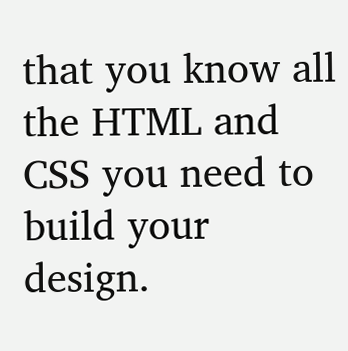that you know all the HTML and CSS you need to build your design.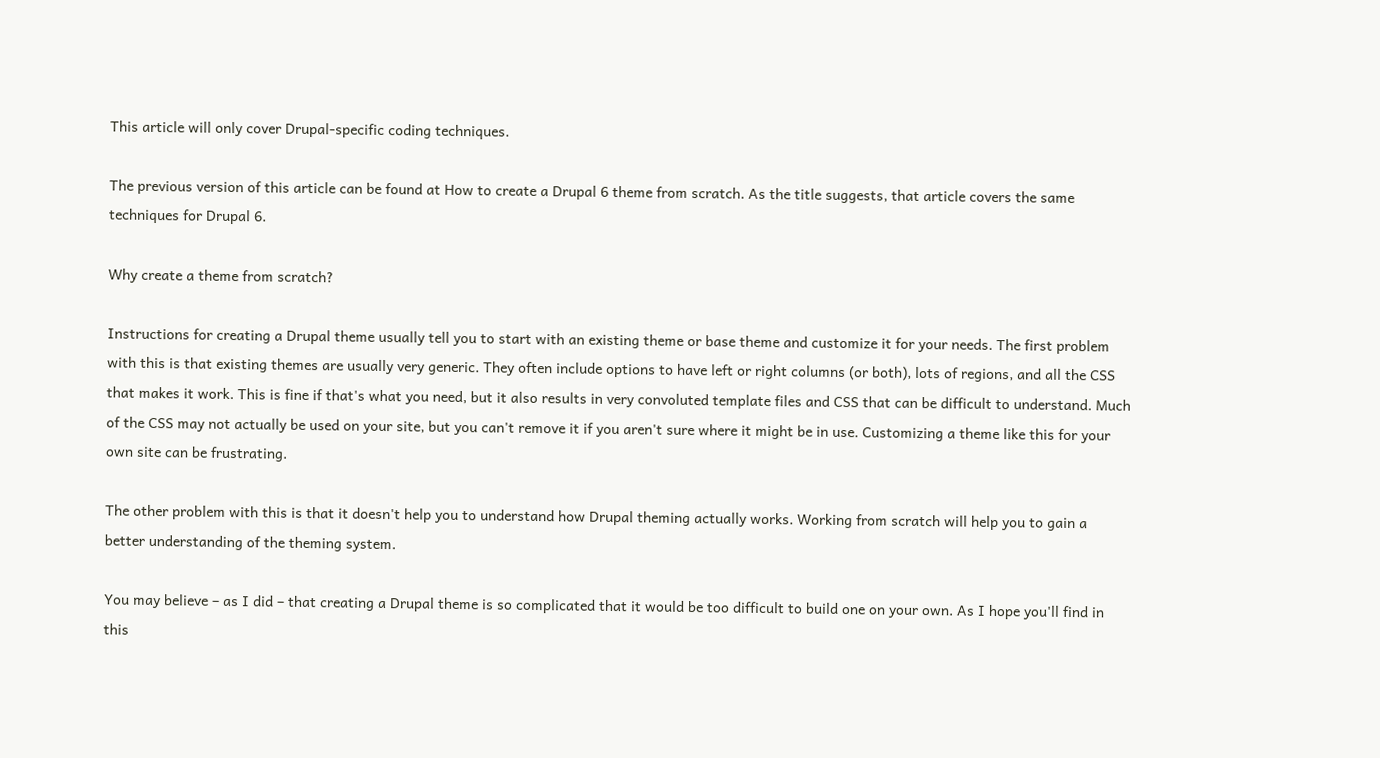This article will only cover Drupal-specific coding techniques.

The previous version of this article can be found at How to create a Drupal 6 theme from scratch. As the title suggests, that article covers the same techniques for Drupal 6.

Why create a theme from scratch?

Instructions for creating a Drupal theme usually tell you to start with an existing theme or base theme and customize it for your needs. The first problem with this is that existing themes are usually very generic. They often include options to have left or right columns (or both), lots of regions, and all the CSS that makes it work. This is fine if that's what you need, but it also results in very convoluted template files and CSS that can be difficult to understand. Much of the CSS may not actually be used on your site, but you can't remove it if you aren't sure where it might be in use. Customizing a theme like this for your own site can be frustrating.

The other problem with this is that it doesn't help you to understand how Drupal theming actually works. Working from scratch will help you to gain a better understanding of the theming system.

You may believe – as I did – that creating a Drupal theme is so complicated that it would be too difficult to build one on your own. As I hope you'll find in this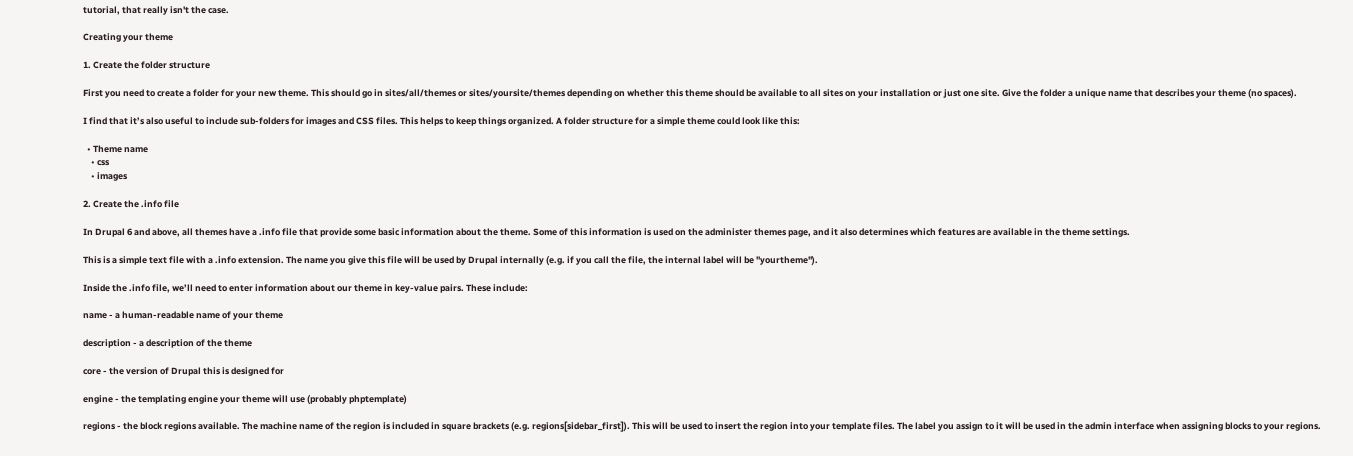tutorial, that really isn't the case.

Creating your theme

1. Create the folder structure

First you need to create a folder for your new theme. This should go in sites/all/themes or sites/yoursite/themes depending on whether this theme should be available to all sites on your installation or just one site. Give the folder a unique name that describes your theme (no spaces).

I find that it’s also useful to include sub-folders for images and CSS files. This helps to keep things organized. A folder structure for a simple theme could look like this:

  • Theme name
    • css
    • images

2. Create the .info file

In Drupal 6 and above, all themes have a .info file that provide some basic information about the theme. Some of this information is used on the administer themes page, and it also determines which features are available in the theme settings.

This is a simple text file with a .info extension. The name you give this file will be used by Drupal internally (e.g. if you call the file, the internal label will be "yourtheme").

Inside the .info file, we’ll need to enter information about our theme in key-value pairs. These include:

name - a human-readable name of your theme

description - a description of the theme

core - the version of Drupal this is designed for

engine - the templating engine your theme will use (probably phptemplate)

regions - the block regions available. The machine name of the region is included in square brackets (e.g. regions[sidebar_first]). This will be used to insert the region into your template files. The label you assign to it will be used in the admin interface when assigning blocks to your regions.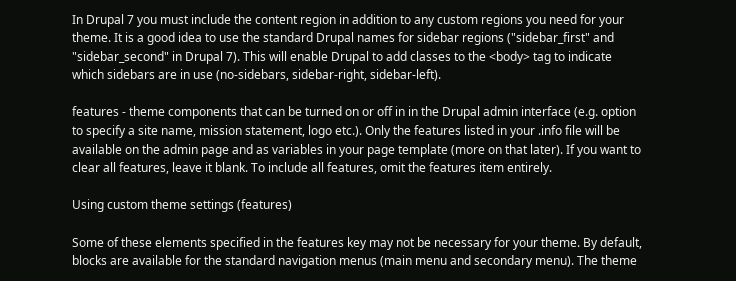In Drupal 7 you must include the content region in addition to any custom regions you need for your theme. It is a good idea to use the standard Drupal names for sidebar regions ("sidebar_first" and "sidebar_second" in Drupal 7). This will enable Drupal to add classes to the <body> tag to indicate which sidebars are in use (no-sidebars, sidebar-right, sidebar-left).

features - theme components that can be turned on or off in in the Drupal admin interface (e.g. option to specify a site name, mission statement, logo etc.). Only the features listed in your .info file will be available on the admin page and as variables in your page template (more on that later). If you want to clear all features, leave it blank. To include all features, omit the features item entirely.

Using custom theme settings (features)

Some of these elements specified in the features key may not be necessary for your theme. By default, blocks are available for the standard navigation menus (main menu and secondary menu). The theme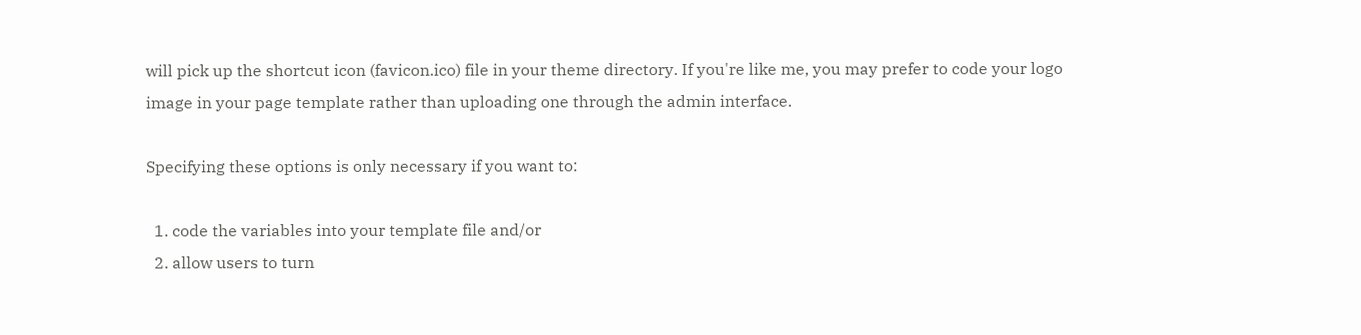will pick up the shortcut icon (favicon.ico) file in your theme directory. If you're like me, you may prefer to code your logo image in your page template rather than uploading one through the admin interface.

Specifying these options is only necessary if you want to:

  1. code the variables into your template file and/or
  2. allow users to turn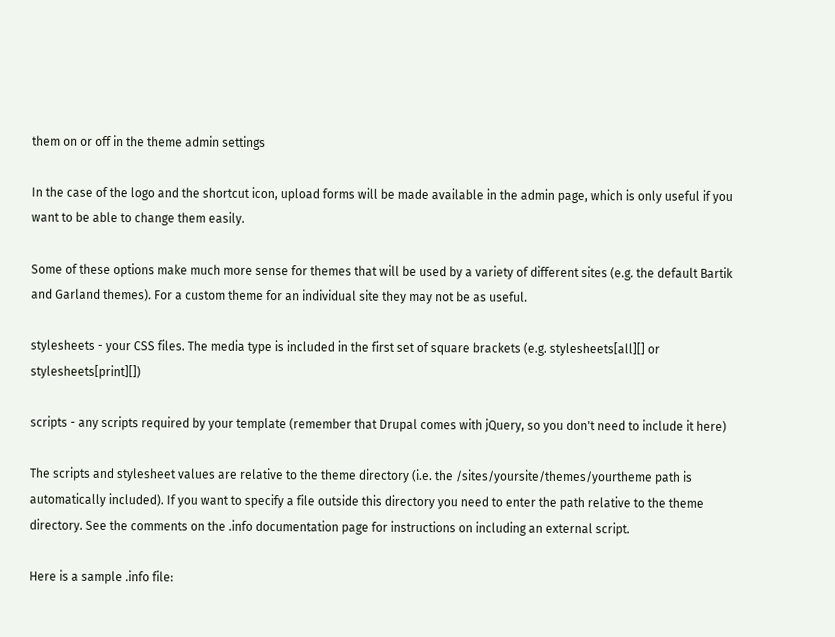them on or off in the theme admin settings

In the case of the logo and the shortcut icon, upload forms will be made available in the admin page, which is only useful if you want to be able to change them easily.

Some of these options make much more sense for themes that will be used by a variety of different sites (e.g. the default Bartik and Garland themes). For a custom theme for an individual site they may not be as useful.

stylesheets - your CSS files. The media type is included in the first set of square brackets (e.g. stylesheets[all][] or stylesheets[print][])

scripts - any scripts required by your template (remember that Drupal comes with jQuery, so you don't need to include it here)

The scripts and stylesheet values are relative to the theme directory (i.e. the /sites/yoursite/themes/yourtheme path is automatically included). If you want to specify a file outside this directory you need to enter the path relative to the theme directory. See the comments on the .info documentation page for instructions on including an external script.

Here is a sample .info file: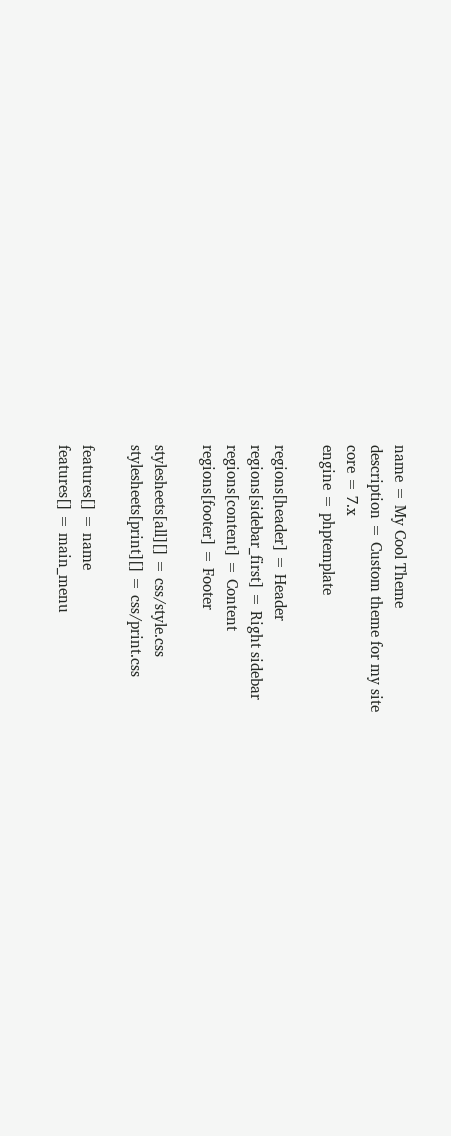name = My Cool Theme
description = Custom theme for my site
core = 7.x
engine = phptemplate

regions[header] = Header
regions[sidebar_first] = Right sidebar
regions[content] = Content
regions[footer] = Footer

stylesheets[all][] = css/style.css
stylesheets[print][] = css/print.css

features[] = name
features[] = main_menu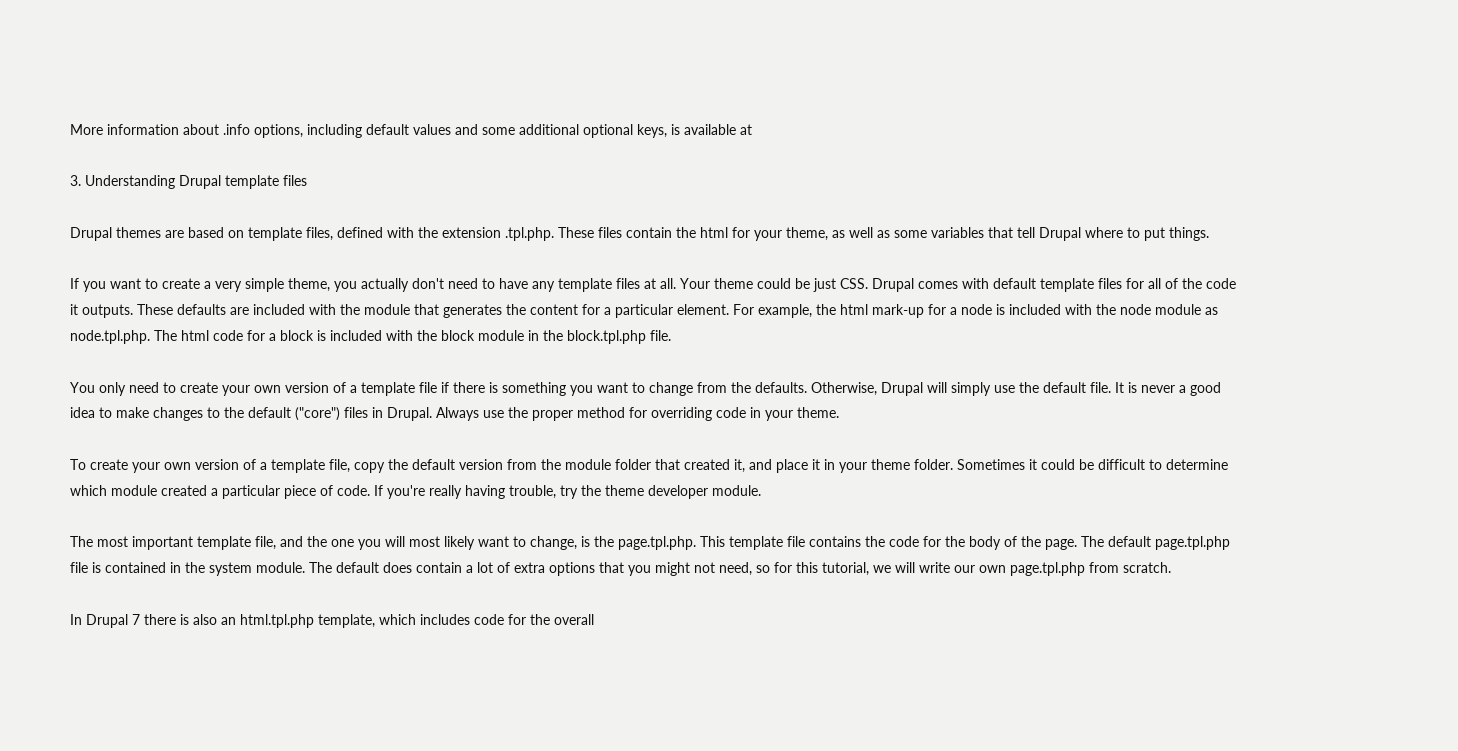More information about .info options, including default values and some additional optional keys, is available at

3. Understanding Drupal template files

Drupal themes are based on template files, defined with the extension .tpl.php. These files contain the html for your theme, as well as some variables that tell Drupal where to put things.

If you want to create a very simple theme, you actually don't need to have any template files at all. Your theme could be just CSS. Drupal comes with default template files for all of the code it outputs. These defaults are included with the module that generates the content for a particular element. For example, the html mark-up for a node is included with the node module as node.tpl.php. The html code for a block is included with the block module in the block.tpl.php file.

You only need to create your own version of a template file if there is something you want to change from the defaults. Otherwise, Drupal will simply use the default file. It is never a good idea to make changes to the default ("core") files in Drupal. Always use the proper method for overriding code in your theme.

To create your own version of a template file, copy the default version from the module folder that created it, and place it in your theme folder. Sometimes it could be difficult to determine which module created a particular piece of code. If you're really having trouble, try the theme developer module.

The most important template file, and the one you will most likely want to change, is the page.tpl.php. This template file contains the code for the body of the page. The default page.tpl.php file is contained in the system module. The default does contain a lot of extra options that you might not need, so for this tutorial, we will write our own page.tpl.php from scratch.

In Drupal 7 there is also an html.tpl.php template, which includes code for the overall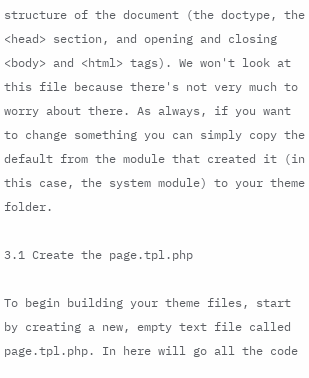structure of the document (the doctype, the <head> section, and opening and closing <body> and <html> tags). We won't look at this file because there's not very much to worry about there. As always, if you want to change something you can simply copy the default from the module that created it (in this case, the system module) to your theme folder.

3.1 Create the page.tpl.php

To begin building your theme files, start by creating a new, empty text file called page.tpl.php. In here will go all the code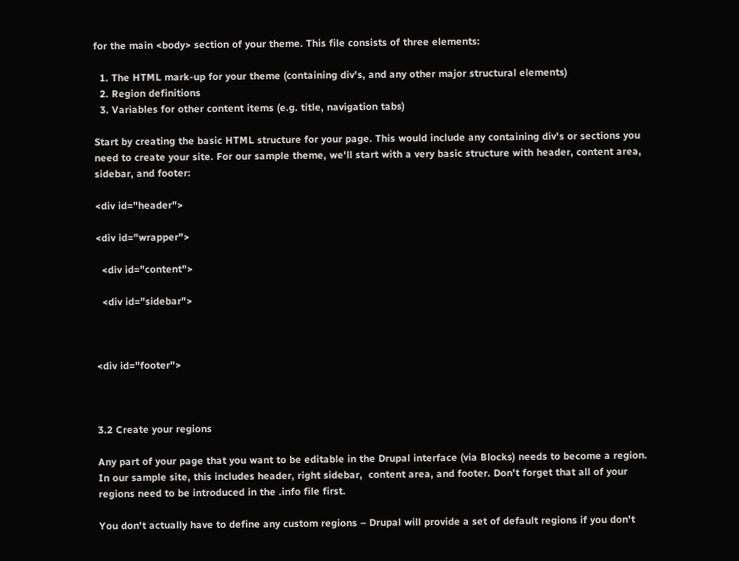for the main <body> section of your theme. This file consists of three elements:

  1. The HTML mark-up for your theme (containing div's, and any other major structural elements)
  2. Region definitions
  3. Variables for other content items (e.g. title, navigation tabs)

Start by creating the basic HTML structure for your page. This would include any containing div's or sections you need to create your site. For our sample theme, we'll start with a very basic structure with header, content area, sidebar, and footer:

<div id="header">

<div id="wrapper">

  <div id="content">

  <div id="sidebar">



<div id="footer">



3.2 Create your regions

Any part of your page that you want to be editable in the Drupal interface (via Blocks) needs to become a region. In our sample site, this includes header, right sidebar,  content area, and footer. Don't forget that all of your regions need to be introduced in the .info file first.

You don't actually have to define any custom regions – Drupal will provide a set of default regions if you don't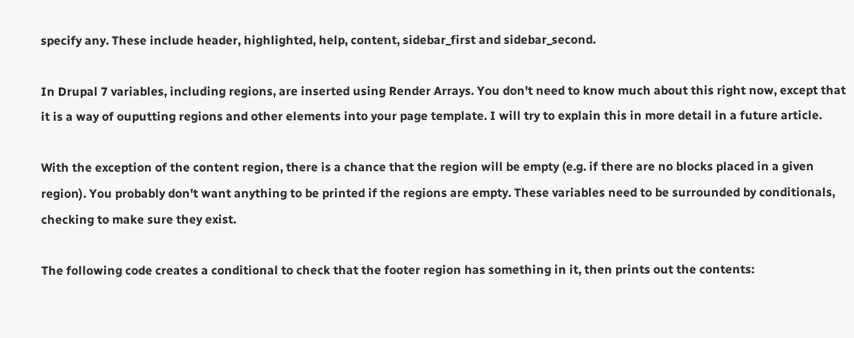specify any. These include header, highlighted, help, content, sidebar_first and sidebar_second.

In Drupal 7 variables, including regions, are inserted using Render Arrays. You don't need to know much about this right now, except that it is a way of ouputting regions and other elements into your page template. I will try to explain this in more detail in a future article.

With the exception of the content region, there is a chance that the region will be empty (e.g. if there are no blocks placed in a given region). You probably don't want anything to be printed if the regions are empty. These variables need to be surrounded by conditionals, checking to make sure they exist.

The following code creates a conditional to check that the footer region has something in it, then prints out the contents: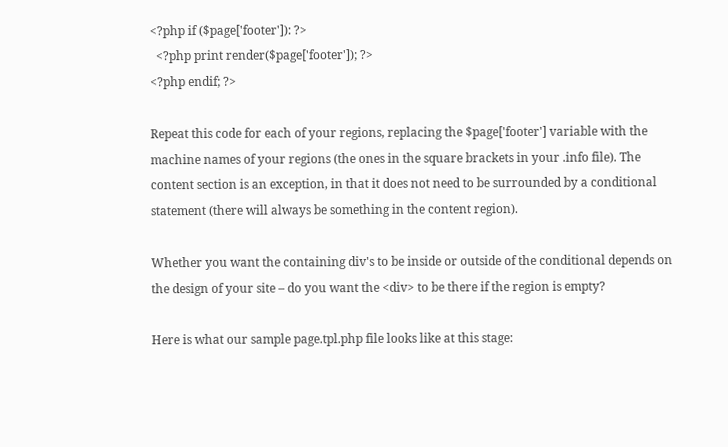<?php if ($page['footer']): ?>
  <?php print render($page['footer']); ?>
<?php endif; ?>

Repeat this code for each of your regions, replacing the $page['footer'] variable with the machine names of your regions (the ones in the square brackets in your .info file). The content section is an exception, in that it does not need to be surrounded by a conditional statement (there will always be something in the content region).

Whether you want the containing div's to be inside or outside of the conditional depends on the design of your site – do you want the <div> to be there if the region is empty?

Here is what our sample page.tpl.php file looks like at this stage: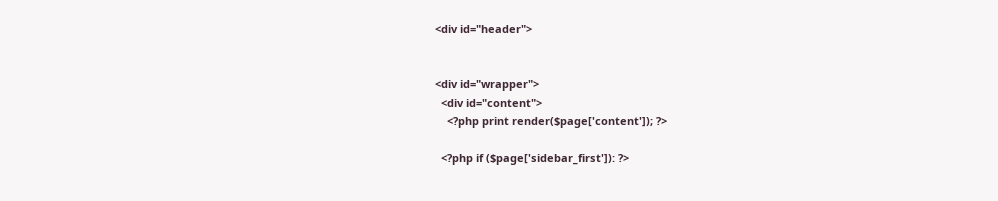<div id="header">


<div id="wrapper">
  <div id="content">
    <?php print render($page['content']); ?>

  <?php if ($page['sidebar_first']): ?>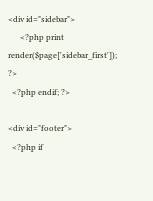<div id="sidebar">
      <?php print render($page['sidebar_first']); ?>
  <?php endif; ?>

<div id="footer">
  <?php if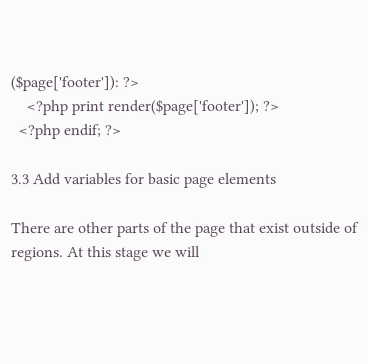($page['footer']): ?>
    <?php print render($page['footer']); ?>
  <?php endif; ?>

3.3 Add variables for basic page elements

There are other parts of the page that exist outside of regions. At this stage we will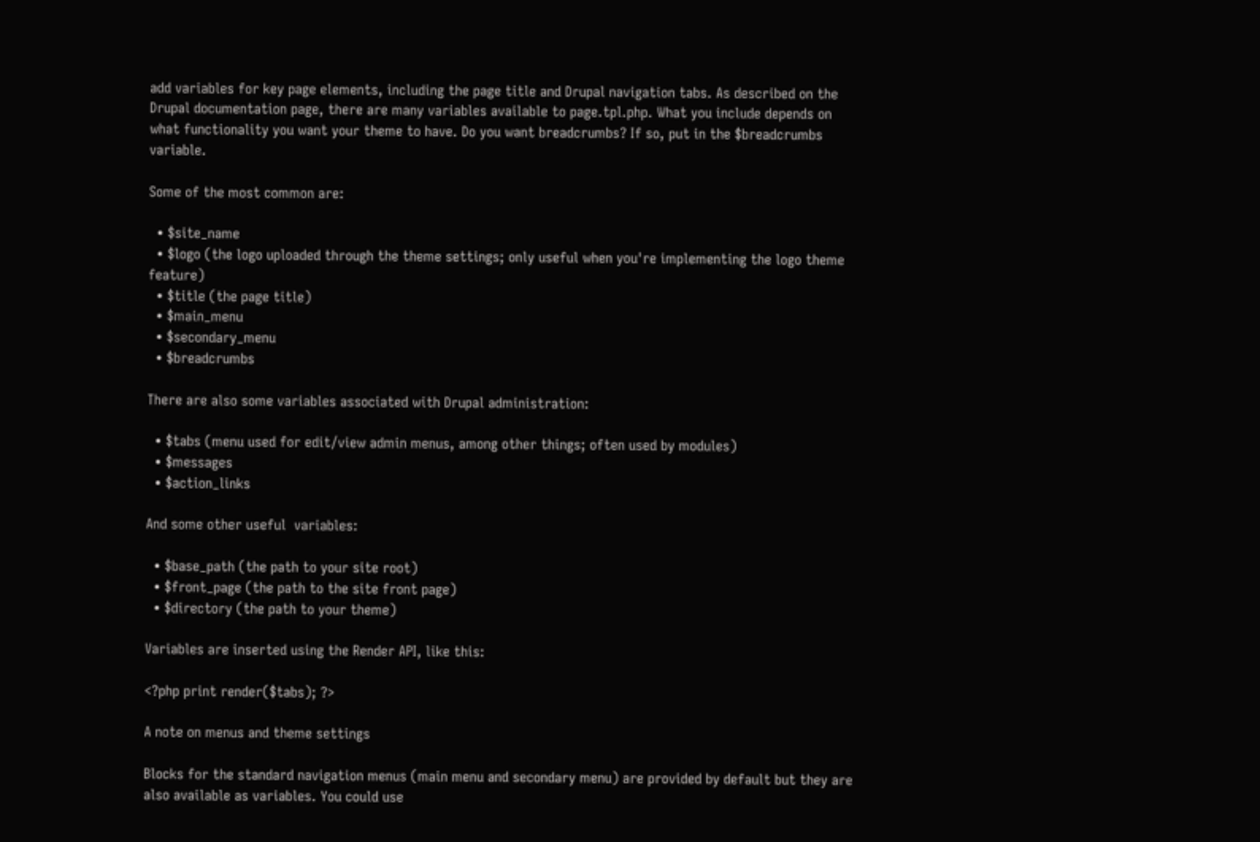add variables for key page elements, including the page title and Drupal navigation tabs. As described on the Drupal documentation page, there are many variables available to page.tpl.php. What you include depends on what functionality you want your theme to have. Do you want breadcrumbs? If so, put in the $breadcrumbs variable.

Some of the most common are:

  • $site_name
  • $logo (the logo uploaded through the theme settings; only useful when you're implementing the logo theme feature)
  • $title (the page title)
  • $main_menu
  • $secondary_menu
  • $breadcrumbs

There are also some variables associated with Drupal administration:

  • $tabs (menu used for edit/view admin menus, among other things; often used by modules)
  • $messages
  • $action_links

And some other useful  variables:

  • $base_path (the path to your site root)
  • $front_page (the path to the site front page)
  • $directory (the path to your theme)

Variables are inserted using the Render API, like this:

<?php print render($tabs); ?>

A note on menus and theme settings

Blocks for the standard navigation menus (main menu and secondary menu) are provided by default but they are also available as variables. You could use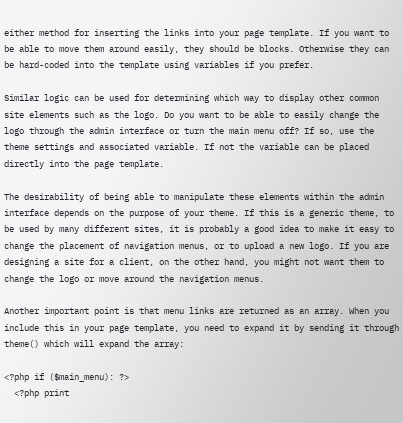either method for inserting the links into your page template. If you want to be able to move them around easily, they should be blocks. Otherwise they can be hard-coded into the template using variables if you prefer.

Similar logic can be used for determining which way to display other common site elements such as the logo. Do you want to be able to easily change the logo through the admin interface or turn the main menu off? If so, use the theme settings and associated variable. If not the variable can be placed directly into the page template.

The desirability of being able to manipulate these elements within the admin interface depends on the purpose of your theme. If this is a generic theme, to be used by many different sites, it is probably a good idea to make it easy to change the placement of navigation menus, or to upload a new logo. If you are designing a site for a client, on the other hand, you might not want them to change the logo or move around the navigation menus.

Another important point is that menu links are returned as an array. When you include this in your page template, you need to expand it by sending it through theme() which will expand the array:

<?php if ($main_menu): ?>
  <?php print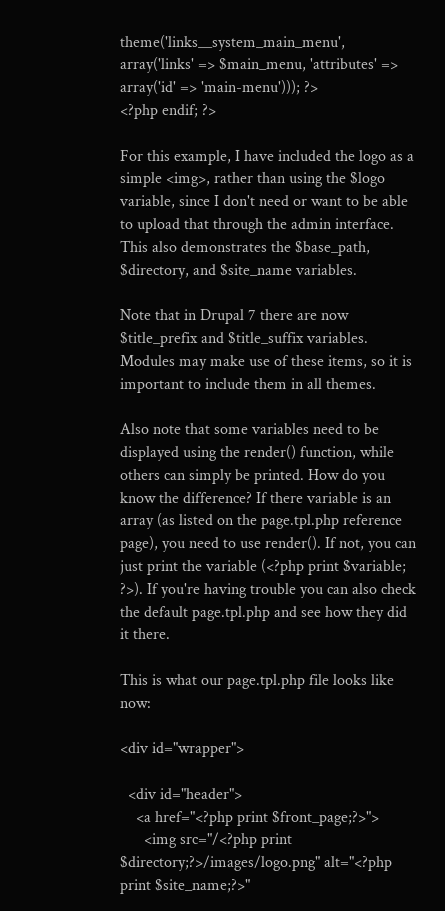theme('links__system_main_menu', array('links' => $main_menu, 'attributes' => array('id' => 'main-menu'))); ?>
<?php endif; ?>

For this example, I have included the logo as a simple <img>, rather than using the $logo variable, since I don't need or want to be able to upload that through the admin interface. This also demonstrates the $base_path, $directory, and $site_name variables.

Note that in Drupal 7 there are now $title_prefix and $title_suffix variables. Modules may make use of these items, so it is important to include them in all themes.

Also note that some variables need to be displayed using the render() function, while others can simply be printed. How do you know the difference? If there variable is an array (as listed on the page.tpl.php reference page), you need to use render(). If not, you can just print the variable (<?php print $variable; ?>). If you're having trouble you can also check the default page.tpl.php and see how they did it there.

This is what our page.tpl.php file looks like now:

<div id="wrapper">

  <div id="header">
    <a href="<?php print $front_page;?>">
      <img src="/<?php print $directory;?>/images/logo.png" alt="<?php print $site_name;?>"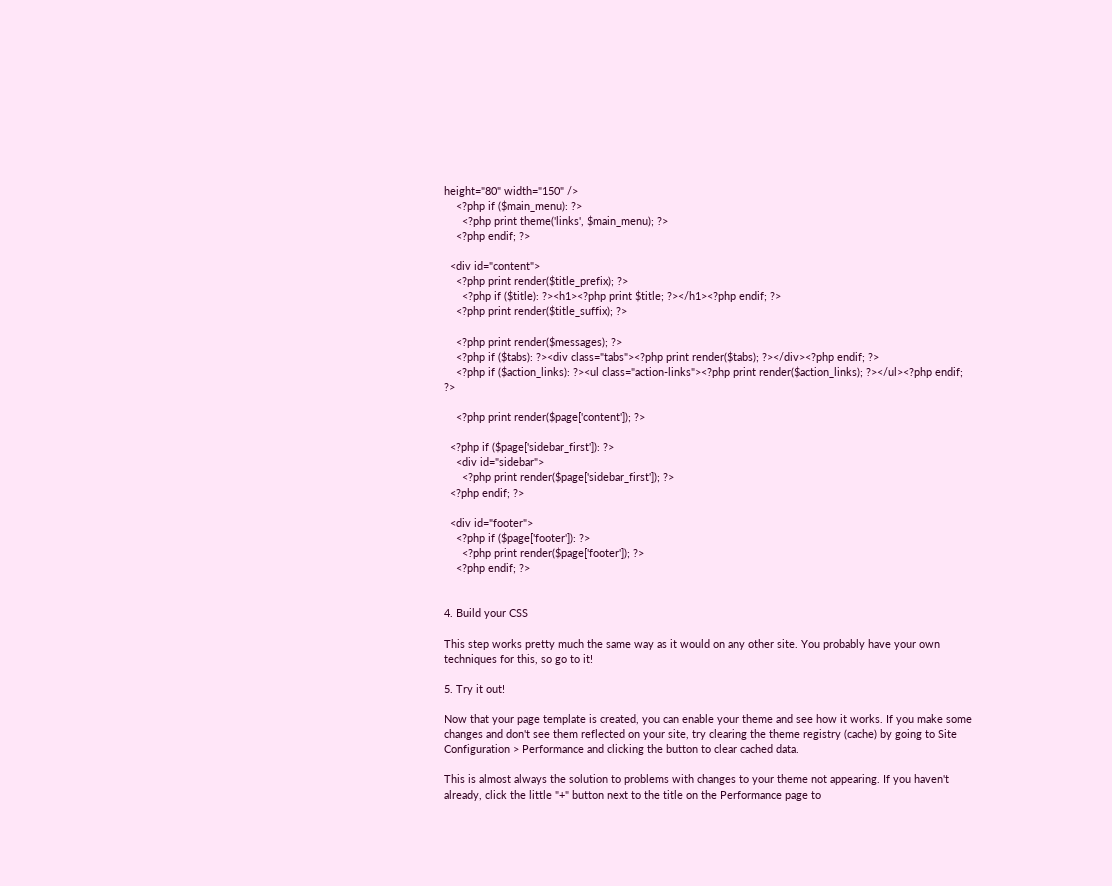height="80" width="150" />
    <?php if ($main_menu): ?>
      <?php print theme('links', $main_menu); ?>
    <?php endif; ?>

  <div id="content">
    <?php print render($title_prefix); ?>
      <?php if ($title): ?><h1><?php print $title; ?></h1><?php endif; ?>
    <?php print render($title_suffix); ?>

    <?php print render($messages); ?>
    <?php if ($tabs): ?><div class="tabs"><?php print render($tabs); ?></div><?php endif; ?>
    <?php if ($action_links): ?><ul class="action-links"><?php print render($action_links); ?></ul><?php endif; ?>

    <?php print render($page['content']); ?>

  <?php if ($page['sidebar_first']): ?>
    <div id="sidebar">
      <?php print render($page['sidebar_first']); ?>
  <?php endif; ?>

  <div id="footer">
    <?php if ($page['footer']): ?>
      <?php print render($page['footer']); ?>
    <?php endif; ?>


4. Build your CSS

This step works pretty much the same way as it would on any other site. You probably have your own techniques for this, so go to it!

5. Try it out!

Now that your page template is created, you can enable your theme and see how it works. If you make some changes and don't see them reflected on your site, try clearing the theme registry (cache) by going to Site Configuration > Performance and clicking the button to clear cached data.

This is almost always the solution to problems with changes to your theme not appearing. If you haven't already, click the little "+" button next to the title on the Performance page to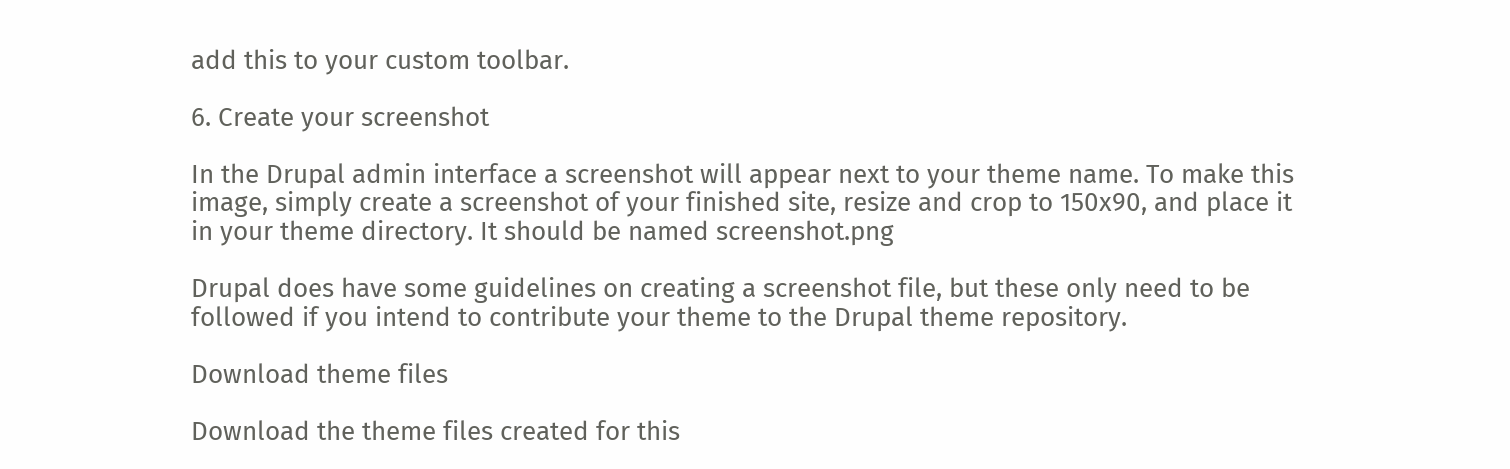add this to your custom toolbar.

6. Create your screenshot

In the Drupal admin interface a screenshot will appear next to your theme name. To make this image, simply create a screenshot of your finished site, resize and crop to 150x90, and place it in your theme directory. It should be named screenshot.png

Drupal does have some guidelines on creating a screenshot file, but these only need to be followed if you intend to contribute your theme to the Drupal theme repository.

Download theme files

Download the theme files created for this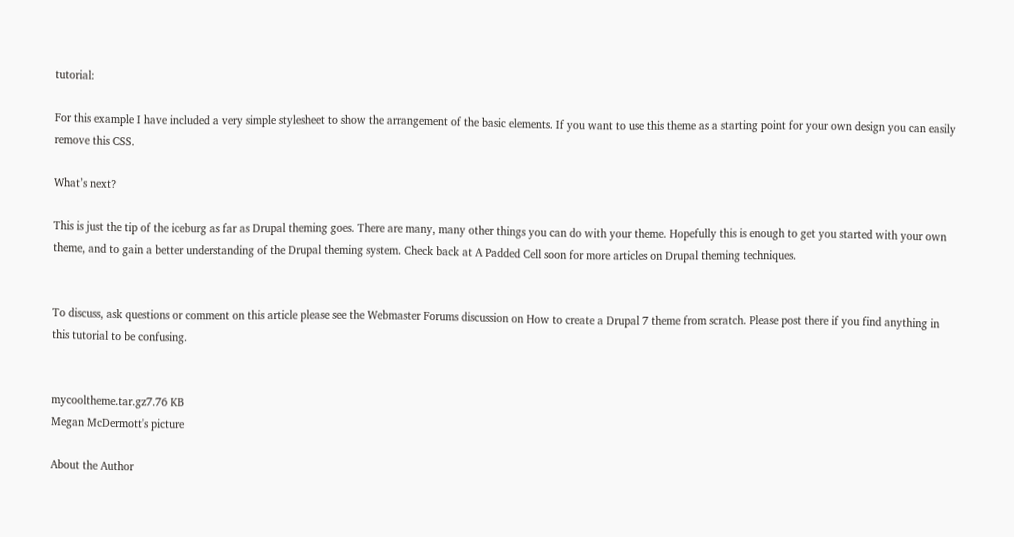tutorial:

For this example I have included a very simple stylesheet to show the arrangement of the basic elements. If you want to use this theme as a starting point for your own design you can easily remove this CSS.

What’s next?

This is just the tip of the iceburg as far as Drupal theming goes. There are many, many other things you can do with your theme. Hopefully this is enough to get you started with your own theme, and to gain a better understanding of the Drupal theming system. Check back at A Padded Cell soon for more articles on Drupal theming techniques.


To discuss, ask questions or comment on this article please see the Webmaster Forums discussion on How to create a Drupal 7 theme from scratch. Please post there if you find anything in this tutorial to be confusing.


mycooltheme.tar.gz7.76 KB
Megan McDermott's picture

About the Author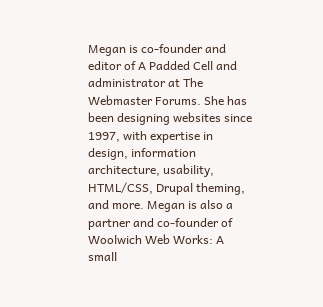Megan is co-founder and editor of A Padded Cell and administrator at The Webmaster Forums. She has been designing websites since 1997, with expertise in design, information architecture, usability, HTML/CSS, Drupal theming, and more. Megan is also a partner and co-founder of Woolwich Web Works: A small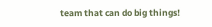team that can do big things!